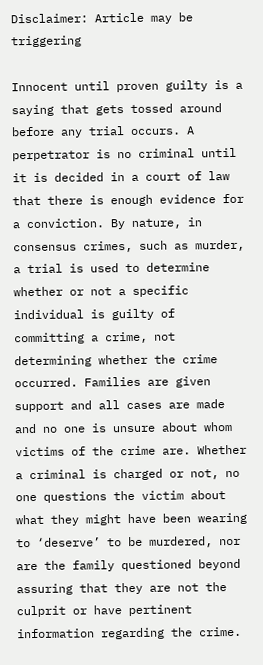Disclaimer: Article may be triggering

Innocent until proven guilty is a saying that gets tossed around before any trial occurs. A perpetrator is no criminal until it is decided in a court of law that there is enough evidence for a conviction. By nature, in consensus crimes, such as murder, a trial is used to determine whether or not a specific individual is guilty of committing a crime, not determining whether the crime occurred. Families are given support and all cases are made and no one is unsure about whom victims of the crime are. Whether a criminal is charged or not, no one questions the victim about what they might have been wearing to ‘deserve’ to be murdered, nor are the family questioned beyond assuring that they are not the culprit or have pertinent information regarding the crime.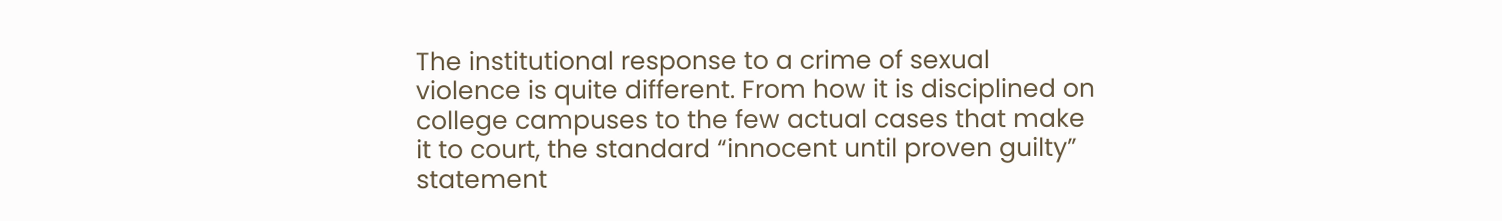The institutional response to a crime of sexual violence is quite different. From how it is disciplined on college campuses to the few actual cases that make it to court, the standard “innocent until proven guilty” statement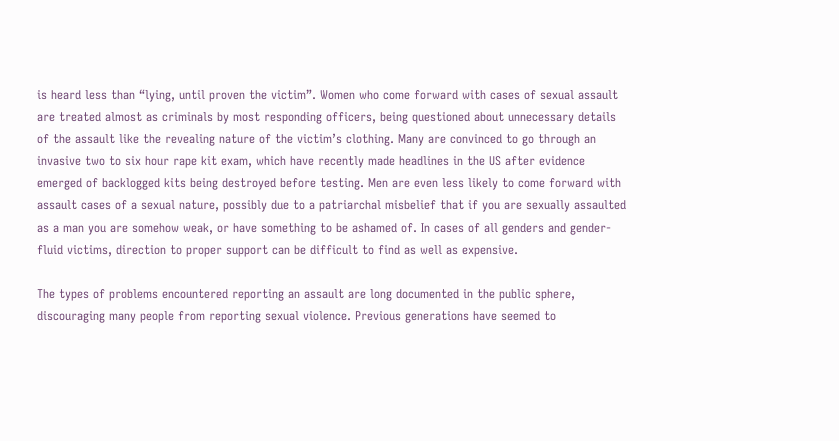is heard less than “lying, until proven the victim”. Women who come forward with cases of sexual assault are treated almost as criminals by most responding officers, being questioned about unnecessary details of the assault like the revealing nature of the victim’s clothing. Many are convinced to go through an invasive two to six hour rape kit exam, which have recently made headlines in the US after evidence emerged of backlogged kits being destroyed before testing. Men are even less likely to come forward with assault cases of a sexual nature, possibly due to a patriarchal misbelief that if you are sexually assaulted as a man you are somehow weak, or have something to be ashamed of. In cases of all genders and gender-fluid victims, direction to proper support can be difficult to find as well as expensive.

The types of problems encountered reporting an assault are long documented in the public sphere, discouraging many people from reporting sexual violence. Previous generations have seemed to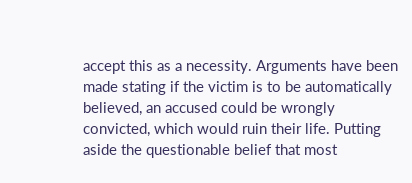accept this as a necessity. Arguments have been made stating if the victim is to be automatically believed, an accused could be wrongly convicted, which would ruin their life. Putting aside the questionable belief that most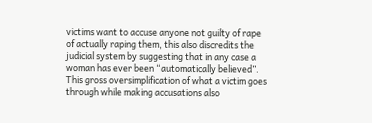victims want to accuse anyone not guilty of rape of actually raping them, this also discredits the judicial system by suggesting that in any case a woman has ever been “automatically believed”. This gross oversimplification of what a victim goes through while making accusations also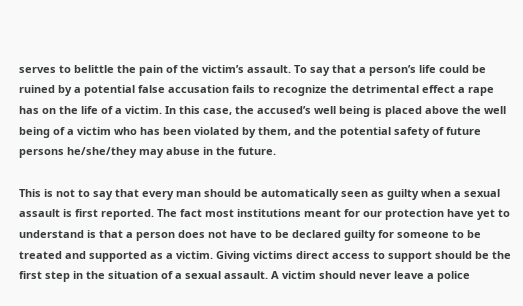serves to belittle the pain of the victim’s assault. To say that a person’s life could be ruined by a potential false accusation fails to recognize the detrimental effect a rape has on the life of a victim. In this case, the accused’s well being is placed above the well being of a victim who has been violated by them, and the potential safety of future persons he/she/they may abuse in the future.

This is not to say that every man should be automatically seen as guilty when a sexual assault is first reported. The fact most institutions meant for our protection have yet to understand is that a person does not have to be declared guilty for someone to be treated and supported as a victim. Giving victims direct access to support should be the first step in the situation of a sexual assault. A victim should never leave a police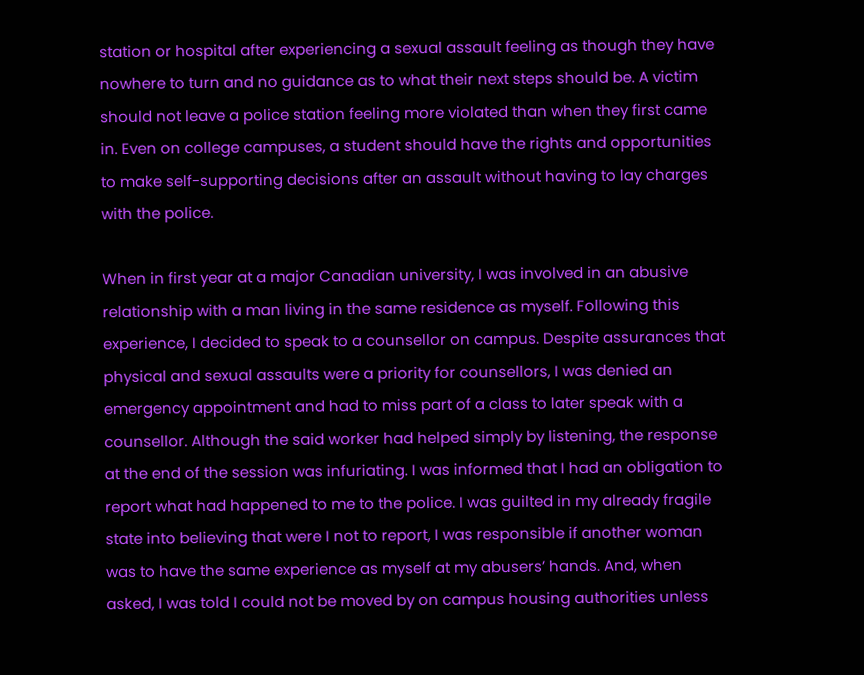station or hospital after experiencing a sexual assault feeling as though they have nowhere to turn and no guidance as to what their next steps should be. A victim should not leave a police station feeling more violated than when they first came in. Even on college campuses, a student should have the rights and opportunities to make self-supporting decisions after an assault without having to lay charges with the police.

When in first year at a major Canadian university, I was involved in an abusive relationship with a man living in the same residence as myself. Following this experience, I decided to speak to a counsellor on campus. Despite assurances that physical and sexual assaults were a priority for counsellors, I was denied an emergency appointment and had to miss part of a class to later speak with a counsellor. Although the said worker had helped simply by listening, the response at the end of the session was infuriating. I was informed that I had an obligation to report what had happened to me to the police. I was guilted in my already fragile state into believing that were I not to report, I was responsible if another woman was to have the same experience as myself at my abusers’ hands. And, when asked, I was told I could not be moved by on campus housing authorities unless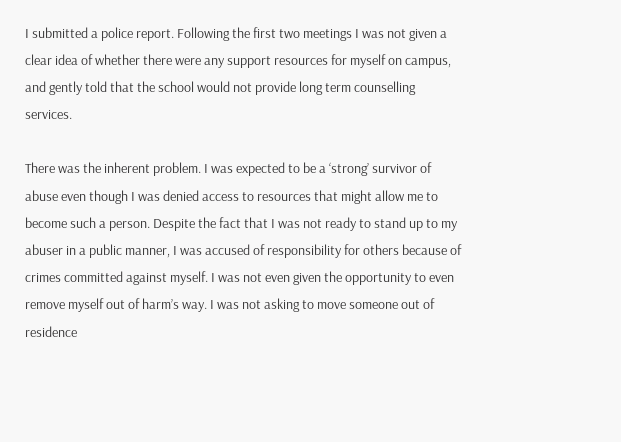I submitted a police report. Following the first two meetings I was not given a clear idea of whether there were any support resources for myself on campus, and gently told that the school would not provide long term counselling services.

There was the inherent problem. I was expected to be a ‘strong’ survivor of abuse even though I was denied access to resources that might allow me to become such a person. Despite the fact that I was not ready to stand up to my abuser in a public manner, I was accused of responsibility for others because of crimes committed against myself. I was not even given the opportunity to even remove myself out of harm’s way. I was not asking to move someone out of residence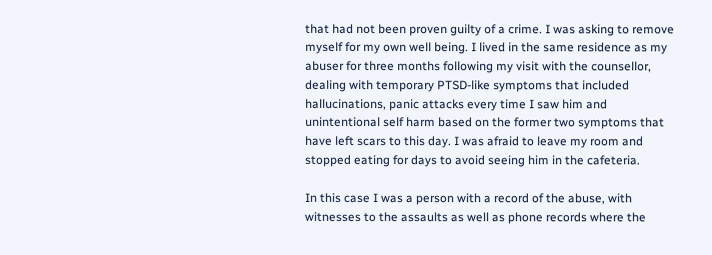that had not been proven guilty of a crime. I was asking to remove myself for my own well being. I lived in the same residence as my abuser for three months following my visit with the counsellor, dealing with temporary PTSD-like symptoms that included hallucinations, panic attacks every time I saw him and unintentional self harm based on the former two symptoms that have left scars to this day. I was afraid to leave my room and stopped eating for days to avoid seeing him in the cafeteria.

In this case I was a person with a record of the abuse, with witnesses to the assaults as well as phone records where the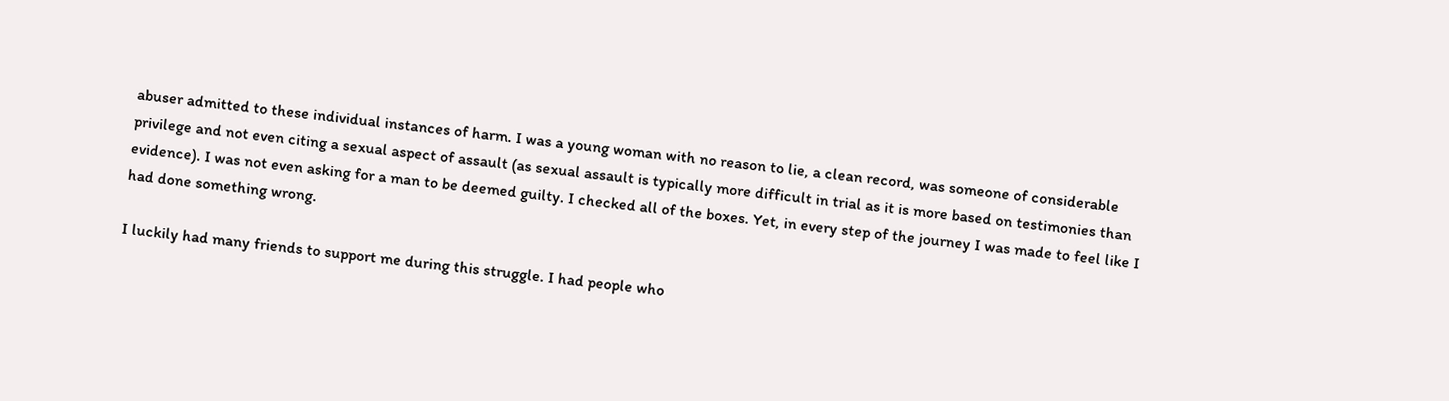abuser admitted to these individual instances of harm. I was a young woman with no reason to lie, a clean record, was someone of considerable privilege and not even citing a sexual aspect of assault (as sexual assault is typically more difficult in trial as it is more based on testimonies than evidence). I was not even asking for a man to be deemed guilty. I checked all of the boxes. Yet, in every step of the journey I was made to feel like I had done something wrong.

I luckily had many friends to support me during this struggle. I had people who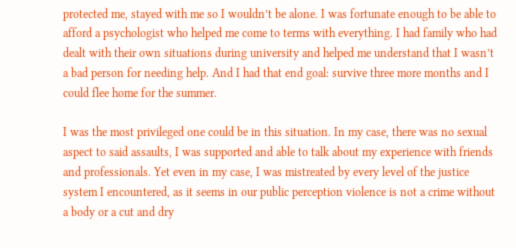protected me, stayed with me so I wouldn’t be alone. I was fortunate enough to be able to afford a psychologist who helped me come to terms with everything. I had family who had dealt with their own situations during university and helped me understand that I wasn’t a bad person for needing help. And I had that end goal: survive three more months and I could flee home for the summer.

I was the most privileged one could be in this situation. In my case, there was no sexual aspect to said assaults, I was supported and able to talk about my experience with friends and professionals. Yet even in my case, I was mistreated by every level of the justice system I encountered, as it seems in our public perception violence is not a crime without a body or a cut and dry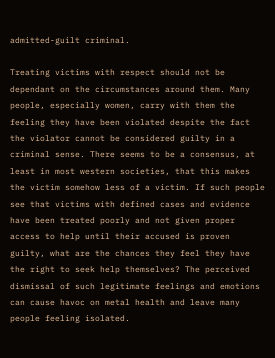admitted-guilt criminal.

Treating victims with respect should not be dependant on the circumstances around them. Many people, especially women, carry with them the feeling they have been violated despite the fact the violator cannot be considered guilty in a criminal sense. There seems to be a consensus, at least in most western societies, that this makes the victim somehow less of a victim. If such people see that victims with defined cases and evidence have been treated poorly and not given proper access to help until their accused is proven guilty, what are the chances they feel they have the right to seek help themselves? The perceived dismissal of such legitimate feelings and emotions can cause havoc on metal health and leave many people feeling isolated.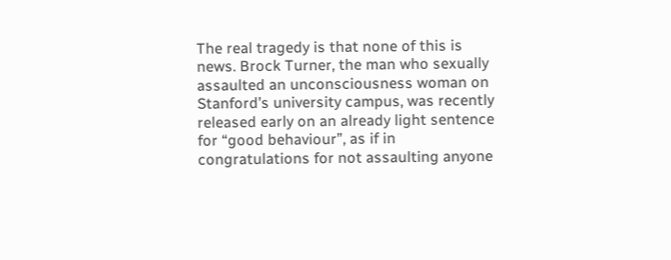The real tragedy is that none of this is news. Brock Turner, the man who sexually assaulted an unconsciousness woman on Stanford’s university campus, was recently released early on an already light sentence for “good behaviour”, as if in congratulations for not assaulting anyone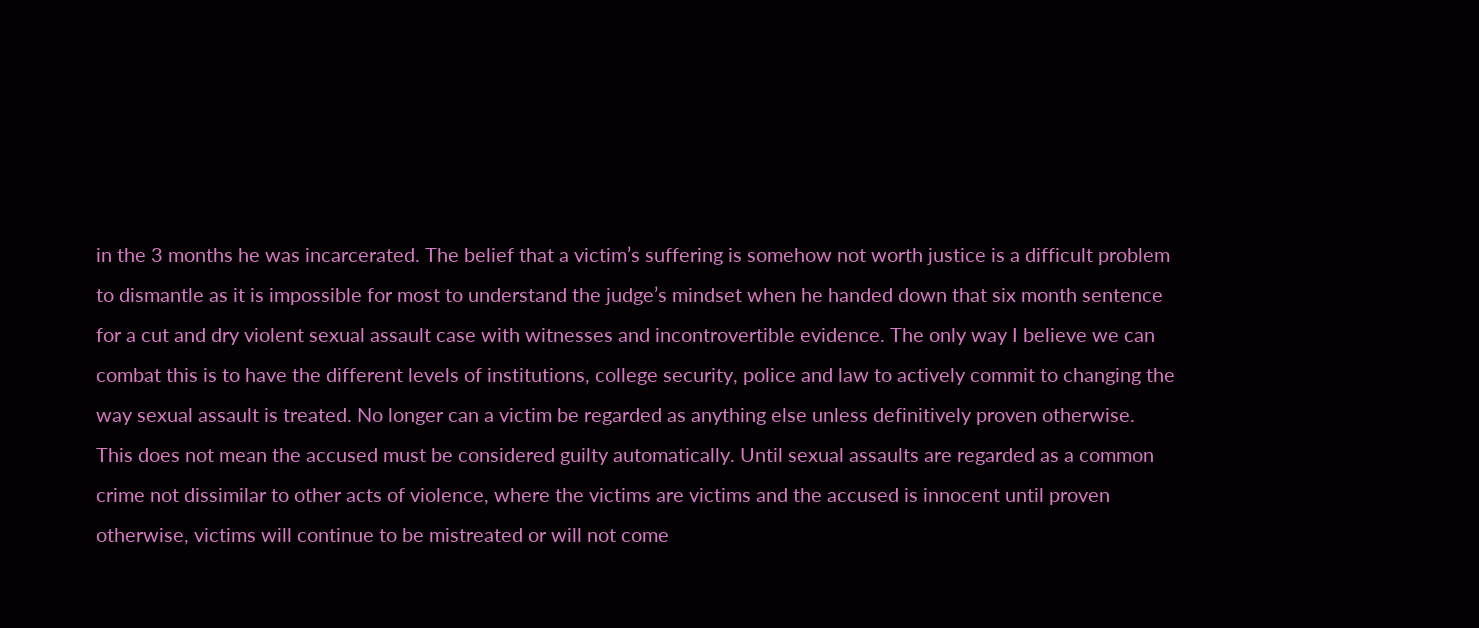in the 3 months he was incarcerated. The belief that a victim’s suffering is somehow not worth justice is a difficult problem to dismantle as it is impossible for most to understand the judge’s mindset when he handed down that six month sentence for a cut and dry violent sexual assault case with witnesses and incontrovertible evidence. The only way I believe we can combat this is to have the different levels of institutions, college security, police and law to actively commit to changing the way sexual assault is treated. No longer can a victim be regarded as anything else unless definitively proven otherwise. This does not mean the accused must be considered guilty automatically. Until sexual assaults are regarded as a common crime not dissimilar to other acts of violence, where the victims are victims and the accused is innocent until proven otherwise, victims will continue to be mistreated or will not come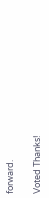forward.

Voted Thanks!